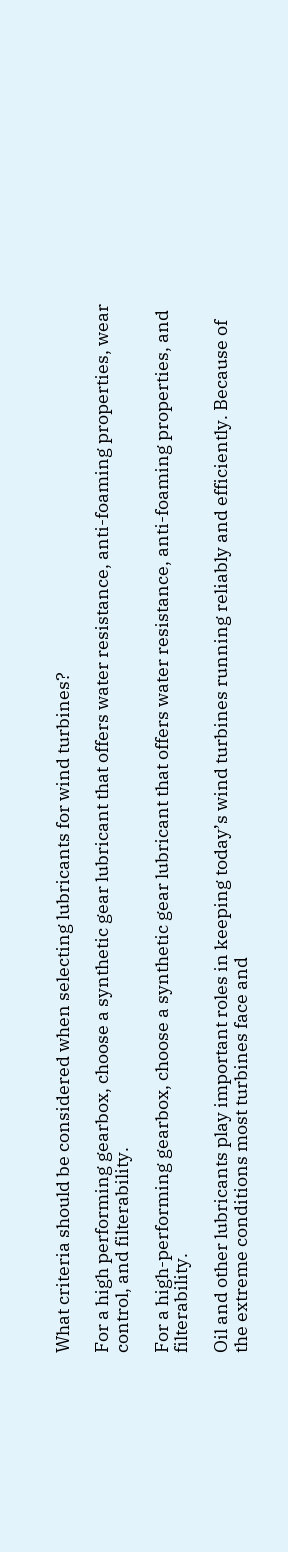What criteria should be considered when selecting lubricants for wind turbines?

For a high performing gearbox, choose a synthetic gear lubricant that offers water resistance, anti-foaming properties, wear control, and filterability.

For a high-performing gearbox, choose a synthetic gear lubricant that offers water resistance, anti-foaming properties, and filterability.

Oil and other lubricants play important roles in keeping today’s wind turbines running reliably and efficiently. Because of the extreme conditions most turbines face and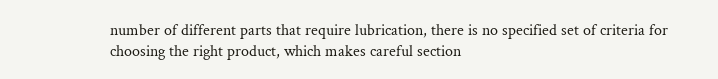number of different parts that require lubrication, there is no specified set of criteria for choosing the right product, which makes careful section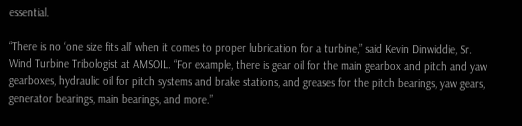essential.

“There is no ‘one size fits all’ when it comes to proper lubrication for a turbine,” said Kevin Dinwiddie, Sr. Wind Turbine Tribologist at AMSOIL. “For example, there is gear oil for the main gearbox and pitch and yaw gearboxes, hydraulic oil for pitch systems and brake stations, and greases for the pitch bearings, yaw gears, generator bearings, main bearings, and more.”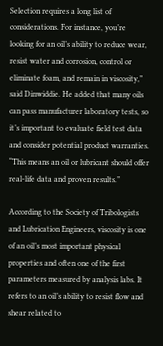Selection requires a long list of considerations. For instance, you’re looking for an oil’s ability to reduce wear, resist water and corrosion, control or eliminate foam, and remain in viscosity,” said Dinwiddie. He added that many oils can pass manufacturer laboratory tests, so it’s important to evaluate field test data and consider potential product warranties. “This means an oil or lubricant should offer real-life data and proven results.”

According to the Society of Tribologists and Lubrication Engineers, viscosity is one of an oil’s most important physical properties and often one of the first parameters measured by analysis labs. It refers to an oil’s ability to resist flow and shear related to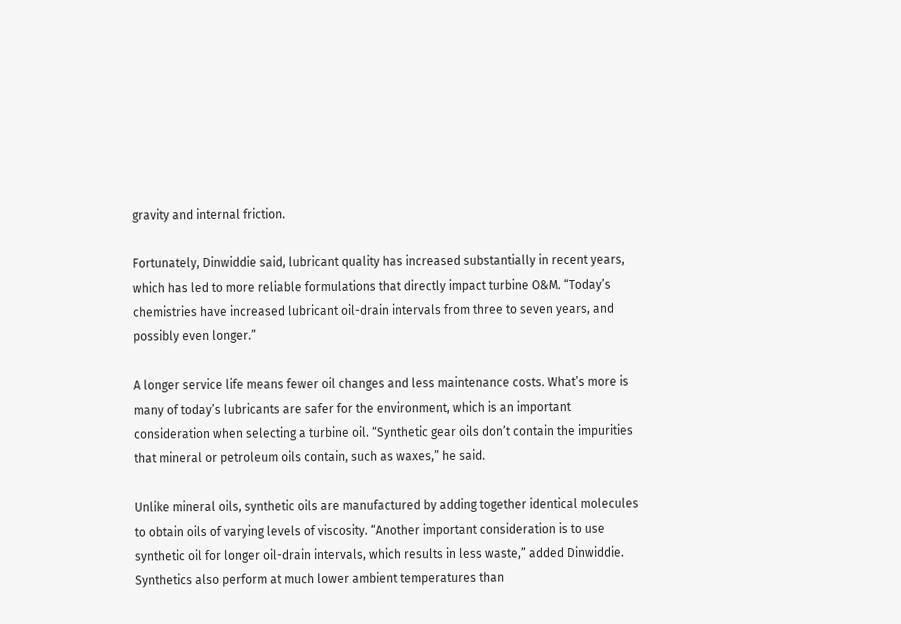gravity and internal friction.

Fortunately, Dinwiddie said, lubricant quality has increased substantially in recent years, which has led to more reliable formulations that directly impact turbine O&M. “Today’s chemistries have increased lubricant oil-drain intervals from three to seven years, and possibly even longer.”

A longer service life means fewer oil changes and less maintenance costs. What’s more is many of today’s lubricants are safer for the environment, which is an important consideration when selecting a turbine oil. “Synthetic gear oils don’t contain the impurities that mineral or petroleum oils contain, such as waxes,” he said.

Unlike mineral oils, synthetic oils are manufactured by adding together identical molecules to obtain oils of varying levels of viscosity. “Another important consideration is to use synthetic oil for longer oil-drain intervals, which results in less waste,” added Dinwiddie. Synthetics also perform at much lower ambient temperatures than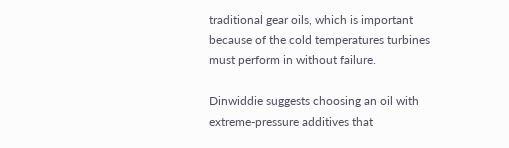traditional gear oils, which is important because of the cold temperatures turbines must perform in without failure.

Dinwiddie suggests choosing an oil with extreme-pressure additives that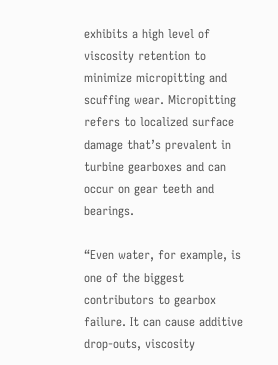exhibits a high level of viscosity retention to minimize micropitting and scuffing wear. Micropitting refers to localized surface damage that’s prevalent in turbine gearboxes and can occur on gear teeth and bearings.

“Even water, for example, is one of the biggest contributors to gearbox failure. It can cause additive drop-outs, viscosity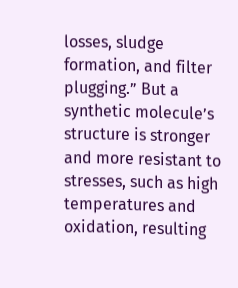losses, sludge formation, and filter plugging.” But a synthetic molecule’s structure is stronger and more resistant to stresses, such as high temperatures and oxidation, resulting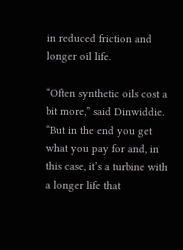in reduced friction and longer oil life.

“Often synthetic oils cost a bit more,” said Dinwiddie. “But in the end you get what you pay for and, in this case, it’s a turbine with a longer life that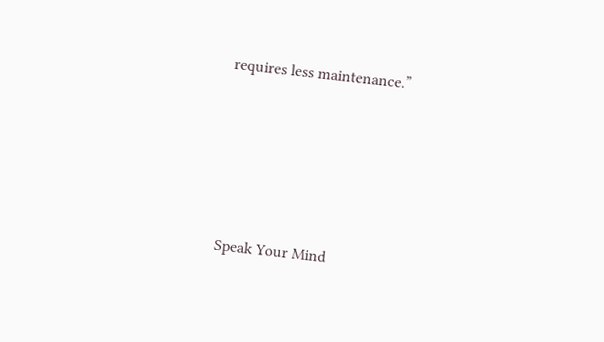requires less maintenance.”







Speak Your Mind